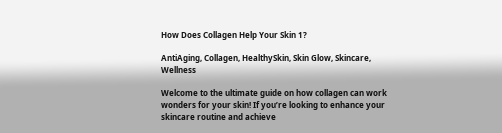How Does Collagen Help Your Skin 1?

AntiAging, Collagen, HealthySkin, Skin Glow, Skincare, Wellness

Welcome to the ultimate guide on how collagen can work wonders for your skin! If you’re looking to enhance your skincare routine and achieve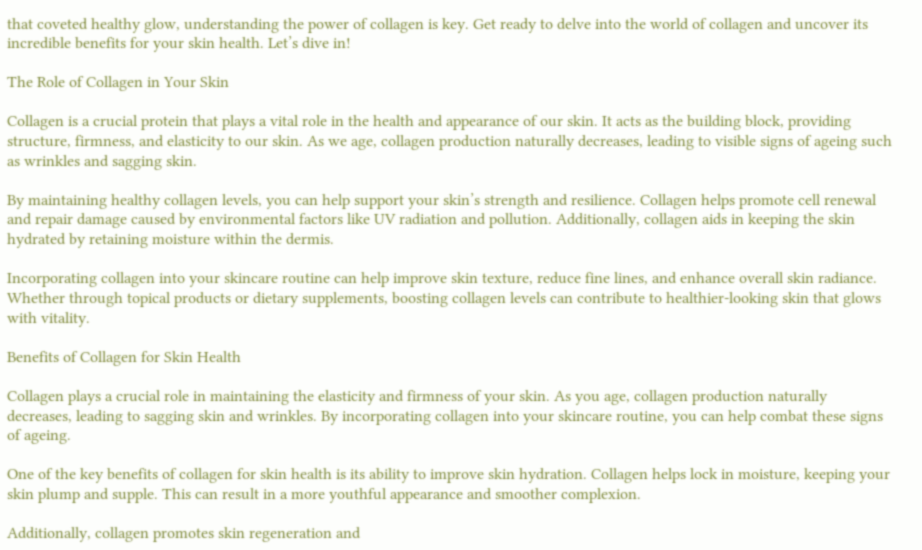that coveted healthy glow, understanding the power of collagen is key. Get ready to delve into the world of collagen and uncover its incredible benefits for your skin health. Let’s dive in!

The Role of Collagen in Your Skin

Collagen is a crucial protein that plays a vital role in the health and appearance of our skin. It acts as the building block, providing structure, firmness, and elasticity to our skin. As we age, collagen production naturally decreases, leading to visible signs of ageing such as wrinkles and sagging skin.

By maintaining healthy collagen levels, you can help support your skin’s strength and resilience. Collagen helps promote cell renewal and repair damage caused by environmental factors like UV radiation and pollution. Additionally, collagen aids in keeping the skin hydrated by retaining moisture within the dermis.

Incorporating collagen into your skincare routine can help improve skin texture, reduce fine lines, and enhance overall skin radiance. Whether through topical products or dietary supplements, boosting collagen levels can contribute to healthier-looking skin that glows with vitality.

Benefits of Collagen for Skin Health

Collagen plays a crucial role in maintaining the elasticity and firmness of your skin. As you age, collagen production naturally decreases, leading to sagging skin and wrinkles. By incorporating collagen into your skincare routine, you can help combat these signs of ageing.

One of the key benefits of collagen for skin health is its ability to improve skin hydration. Collagen helps lock in moisture, keeping your skin plump and supple. This can result in a more youthful appearance and smoother complexion.

Additionally, collagen promotes skin regeneration and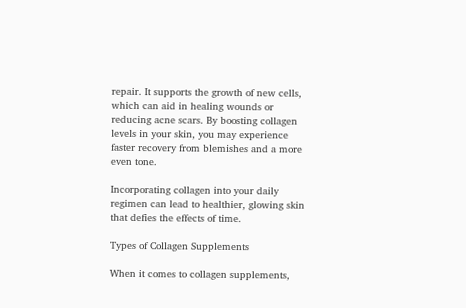repair. It supports the growth of new cells, which can aid in healing wounds or reducing acne scars. By boosting collagen levels in your skin, you may experience faster recovery from blemishes and a more even tone.

Incorporating collagen into your daily regimen can lead to healthier, glowing skin that defies the effects of time.

Types of Collagen Supplements

When it comes to collagen supplements,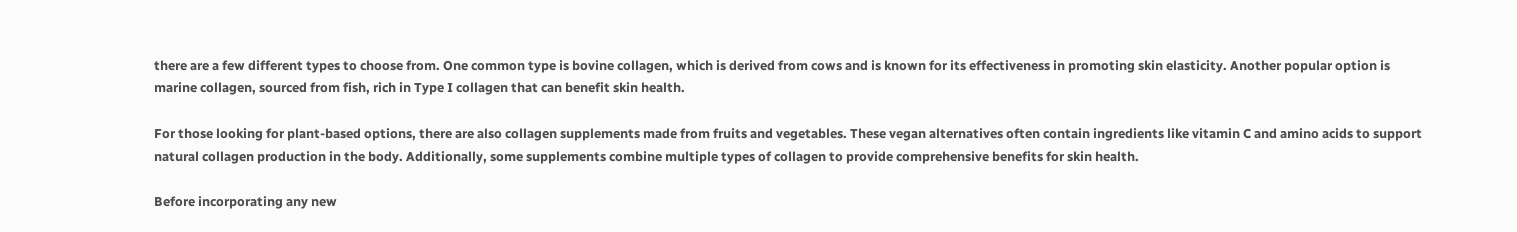there are a few different types to choose from. One common type is bovine collagen, which is derived from cows and is known for its effectiveness in promoting skin elasticity. Another popular option is marine collagen, sourced from fish, rich in Type I collagen that can benefit skin health.

For those looking for plant-based options, there are also collagen supplements made from fruits and vegetables. These vegan alternatives often contain ingredients like vitamin C and amino acids to support natural collagen production in the body. Additionally, some supplements combine multiple types of collagen to provide comprehensive benefits for skin health.

Before incorporating any new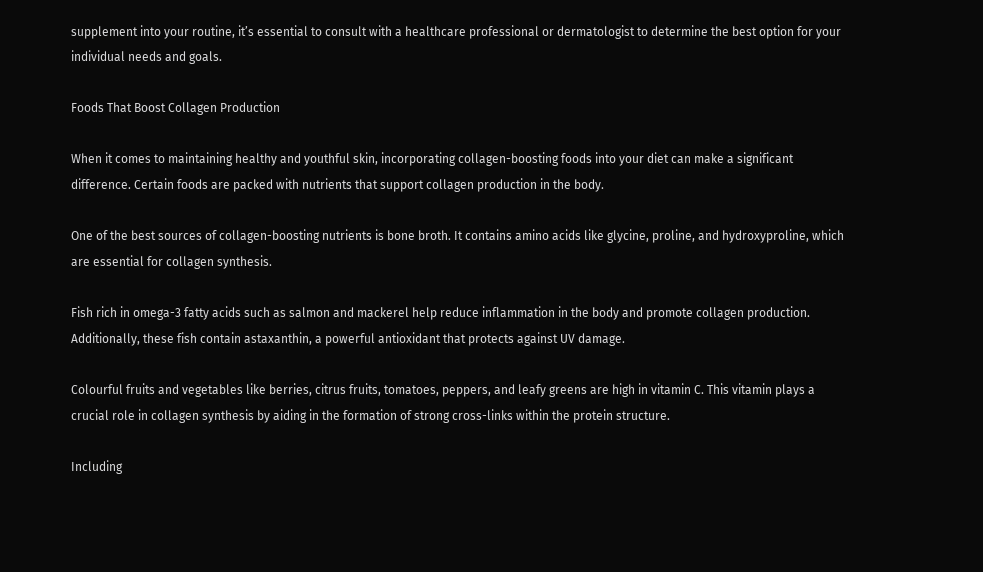supplement into your routine, it’s essential to consult with a healthcare professional or dermatologist to determine the best option for your individual needs and goals.

Foods That Boost Collagen Production

When it comes to maintaining healthy and youthful skin, incorporating collagen-boosting foods into your diet can make a significant difference. Certain foods are packed with nutrients that support collagen production in the body.

One of the best sources of collagen-boosting nutrients is bone broth. It contains amino acids like glycine, proline, and hydroxyproline, which are essential for collagen synthesis.

Fish rich in omega-3 fatty acids such as salmon and mackerel help reduce inflammation in the body and promote collagen production. Additionally, these fish contain astaxanthin, a powerful antioxidant that protects against UV damage.

Colourful fruits and vegetables like berries, citrus fruits, tomatoes, peppers, and leafy greens are high in vitamin C. This vitamin plays a crucial role in collagen synthesis by aiding in the formation of strong cross-links within the protein structure.

Including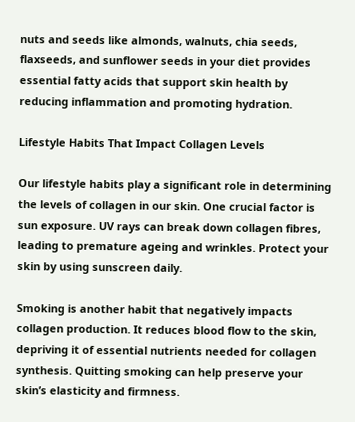nuts and seeds like almonds, walnuts, chia seeds, flaxseeds, and sunflower seeds in your diet provides essential fatty acids that support skin health by reducing inflammation and promoting hydration.

Lifestyle Habits That Impact Collagen Levels

Our lifestyle habits play a significant role in determining the levels of collagen in our skin. One crucial factor is sun exposure. UV rays can break down collagen fibres, leading to premature ageing and wrinkles. Protect your skin by using sunscreen daily.

Smoking is another habit that negatively impacts collagen production. It reduces blood flow to the skin, depriving it of essential nutrients needed for collagen synthesis. Quitting smoking can help preserve your skin’s elasticity and firmness.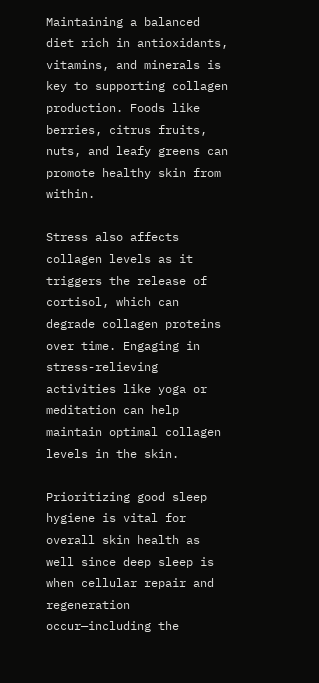Maintaining a balanced diet rich in antioxidants, vitamins, and minerals is key to supporting collagen production. Foods like berries, citrus fruits, nuts, and leafy greens can promote healthy skin from within.

Stress also affects collagen levels as it triggers the release of cortisol, which can degrade collagen proteins over time. Engaging in stress-relieving activities like yoga or meditation can help maintain optimal collagen levels in the skin.

Prioritizing good sleep hygiene is vital for overall skin health as well since deep sleep is when cellular repair and regeneration occur—including the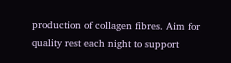production of collagen fibres. Aim for quality rest each night to support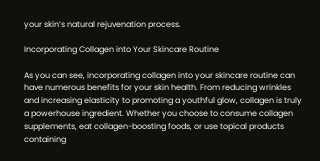your skin’s natural rejuvenation process.

Incorporating Collagen into Your Skincare Routine

As you can see, incorporating collagen into your skincare routine can have numerous benefits for your skin health. From reducing wrinkles and increasing elasticity to promoting a youthful glow, collagen is truly a powerhouse ingredient. Whether you choose to consume collagen supplements, eat collagen-boosting foods, or use topical products containing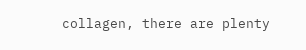collagen, there are plenty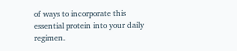of ways to incorporate this essential protein into your daily regimen.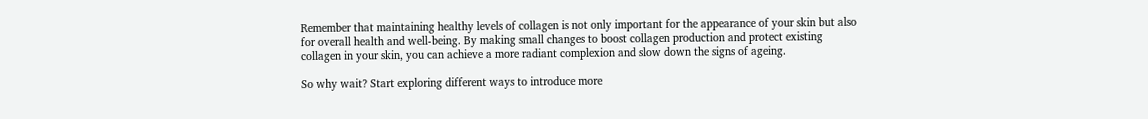Remember that maintaining healthy levels of collagen is not only important for the appearance of your skin but also for overall health and well-being. By making small changes to boost collagen production and protect existing collagen in your skin, you can achieve a more radiant complexion and slow down the signs of ageing.

So why wait? Start exploring different ways to introduce more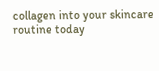collagen into your skincare routine today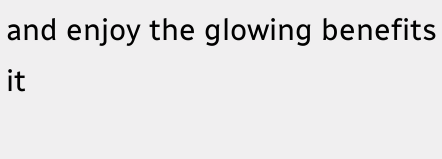and enjoy the glowing benefits it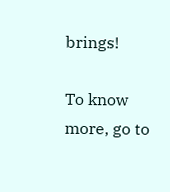brings!

To know more, go to